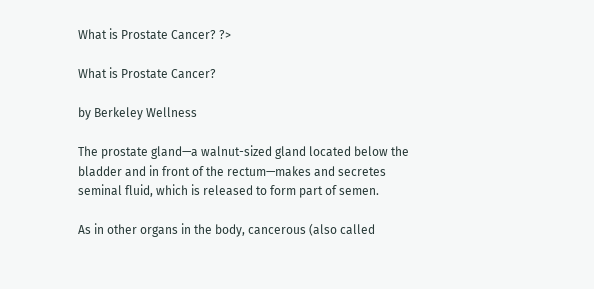What is Prostate Cancer? ?>

What is Prostate Cancer?

by Berkeley Wellness

The prostate gland—a walnut-sized gland located below the bladder and in front of the rectum—makes and secretes seminal fluid, which is released to form part of semen.

As in other organs in the body, cancerous (also called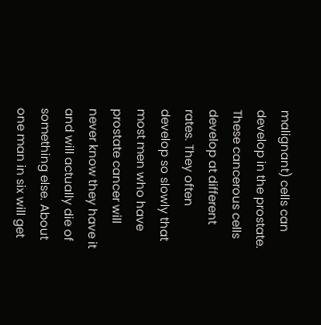malignant) cells can develop in the prostate. These cancerous cells develop at different rates. They often develop so slowly that most men who have prostate cancer will never know they have it and will actually die of something else. About one man in six will get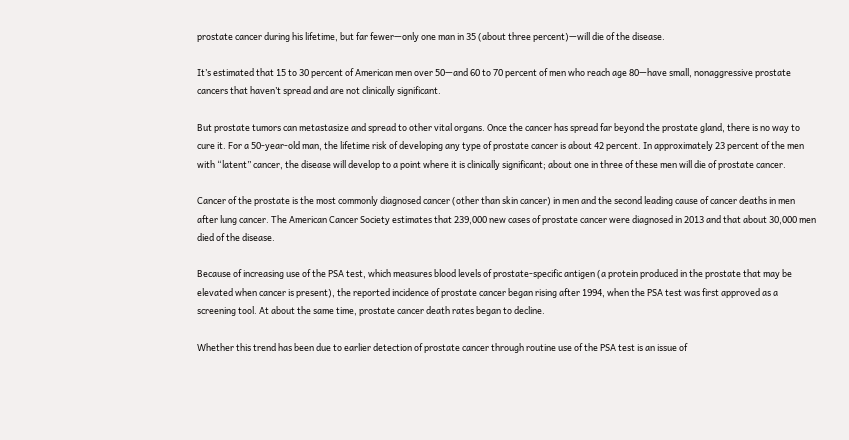prostate cancer during his lifetime, but far fewer—only one man in 35 (about three percent)—will die of the disease.

It’s estimated that 15 to 30 percent of American men over 50—and 60 to 70 percent of men who reach age 80—have small, nonaggressive prostate cancers that haven’t spread and are not clinically significant.

But prostate tumors can metastasize and spread to other vital organs. Once the cancer has spread far beyond the prostate gland, there is no way to cure it. For a 50-year-old man, the lifetime risk of developing any type of prostate cancer is about 42 percent. In approximately 23 percent of the men with “latent” cancer, the disease will develop to a point where it is clinically significant; about one in three of these men will die of prostate cancer.

Cancer of the prostate is the most commonly diagnosed cancer (other than skin cancer) in men and the second leading cause of cancer deaths in men after lung cancer. The American Cancer Society estimates that 239,000 new cases of prostate cancer were diagnosed in 2013 and that about 30,000 men died of the disease.

Because of increasing use of the PSA test, which measures blood levels of prostate-specific antigen (a protein produced in the prostate that may be elevated when cancer is present), the reported incidence of prostate cancer began rising after 1994, when the PSA test was first approved as a screening tool. At about the same time, prostate cancer death rates began to decline.

Whether this trend has been due to earlier detection of prostate cancer through routine use of the PSA test is an issue of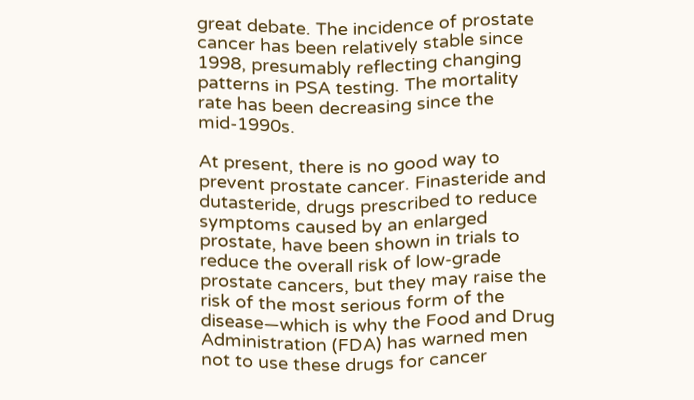great debate. The incidence of prostate cancer has been relatively stable since 1998, presumably reflecting changing patterns in PSA testing. The mortality rate has been decreasing since the mid-1990s.

At present, there is no good way to prevent prostate cancer. Finasteride and dutasteride, drugs prescribed to reduce symptoms caused by an enlarged prostate, have been shown in trials to reduce the overall risk of low-grade prostate cancers, but they may raise the risk of the most serious form of the disease—which is why the Food and Drug Administration (FDA) has warned men not to use these drugs for cancer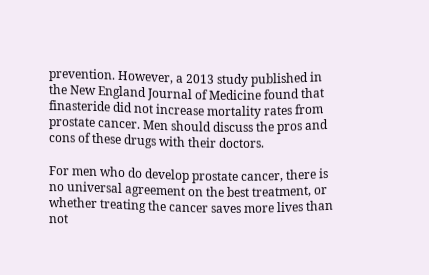prevention. However, a 2013 study published in the New England Journal of Medicine found that finasteride did not increase mortality rates from prostate cancer. Men should discuss the pros and cons of these drugs with their doctors.

For men who do develop prostate cancer, there is no universal agreement on the best treatment, or whether treating the cancer saves more lives than not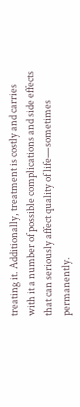treating it. Additionally, treatment is costly and carries with it a number of possible complications and side effects that can seriously affect quality of life—sometimes permanently.